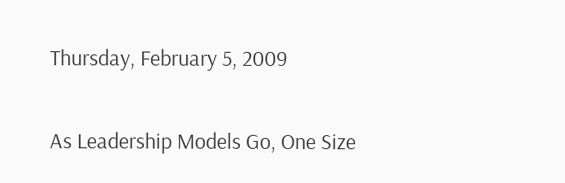Thursday, February 5, 2009

As Leadership Models Go, One Size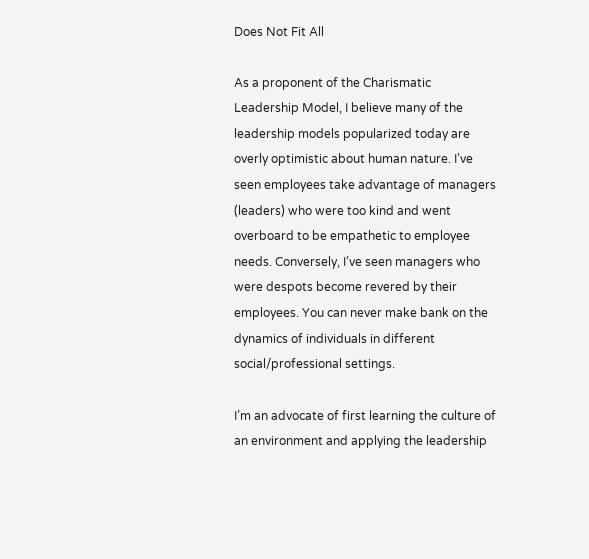Does Not Fit All

As a proponent of the Charismatic Leadership Model, I believe many of the leadership models popularized today are overly optimistic about human nature. I’ve seen employees take advantage of managers (leaders) who were too kind and went overboard to be empathetic to employee needs. Conversely, I’ve seen managers who were despots become revered by their employees. You can never make bank on the dynamics of individuals in different social/professional settings.

I’m an advocate of first learning the culture of an environment and applying the leadership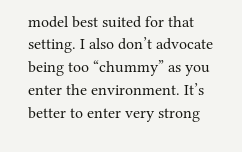model best suited for that setting. I also don’t advocate being too “chummy” as you enter the environment. It’s better to enter very strong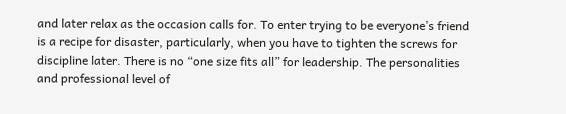and later relax as the occasion calls for. To enter trying to be everyone’s friend is a recipe for disaster, particularly, when you have to tighten the screws for discipline later. There is no “one size fits all” for leadership. The personalities and professional level of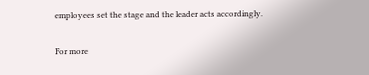employees set the stage and the leader acts accordingly.

For more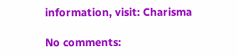information, visit: Charisma

No comments: